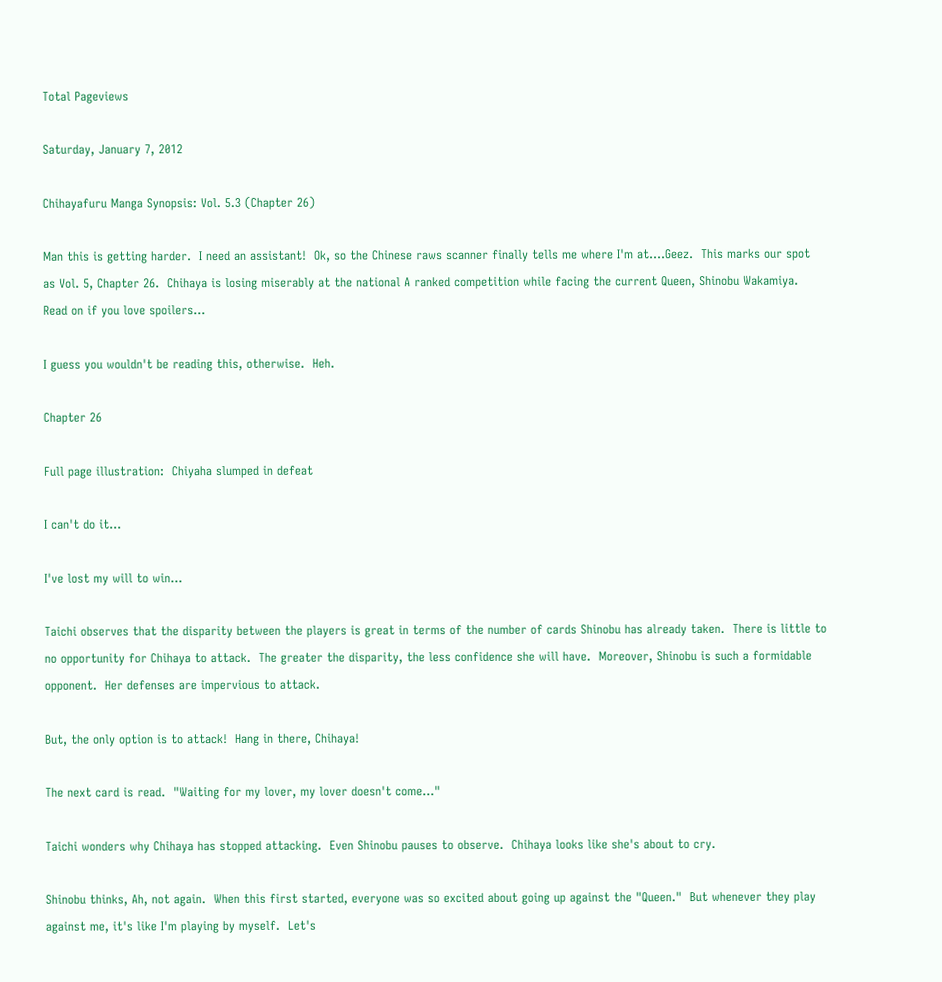Total Pageviews

Saturday, January 7, 2012

Chihayafuru Manga Synopsis: Vol. 5.3 (Chapter 26)

Man this is getting harder.  I need an assistant!  Ok, so the Chinese raws scanner finally tells me where I'm at....Geez.  This marks our spot as Vol. 5, Chapter 26.  Chihaya is losing miserably at the national A ranked competition while facing the current Queen, Shinobu Wakamiya.  Read on if you love spoilers...

I guess you wouldn't be reading this, otherwise.  Heh.

Chapter 26

Full page illustration:  Chiyaha slumped in defeat

I can't do it...

I've lost my will to win...

Taichi observes that the disparity between the players is great in terms of the number of cards Shinobu has already taken.  There is little to no opportunity for Chihaya to attack.  The greater the disparity, the less confidence she will have.  Moreover, Shinobu is such a formidable opponent.  Her defenses are impervious to attack.

But, the only option is to attack!  Hang in there, Chihaya!

The next card is read.  "Waiting for my lover, my lover doesn't come..."

Taichi wonders why Chihaya has stopped attacking.  Even Shinobu pauses to observe.  Chihaya looks like she's about to cry.

Shinobu thinks, Ah, not again.  When this first started, everyone was so excited about going up against the "Queen."  But whenever they play against me, it's like I'm playing by myself.  Let's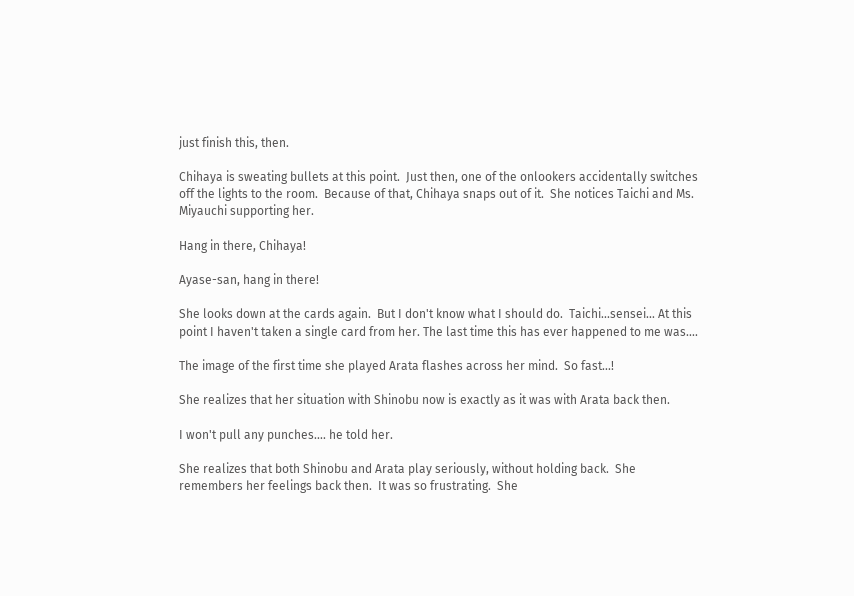just finish this, then.

Chihaya is sweating bullets at this point.  Just then, one of the onlookers accidentally switches off the lights to the room.  Because of that, Chihaya snaps out of it.  She notices Taichi and Ms. Miyauchi supporting her.

Hang in there, Chihaya!

Ayase-san, hang in there!

She looks down at the cards again.  But I don't know what I should do.  Taichi...sensei... At this point I haven't taken a single card from her. The last time this has ever happened to me was....

The image of the first time she played Arata flashes across her mind.  So fast...!

She realizes that her situation with Shinobu now is exactly as it was with Arata back then.

I won't pull any punches.... he told her.

She realizes that both Shinobu and Arata play seriously, without holding back.  She remembers her feelings back then.  It was so frustrating.  She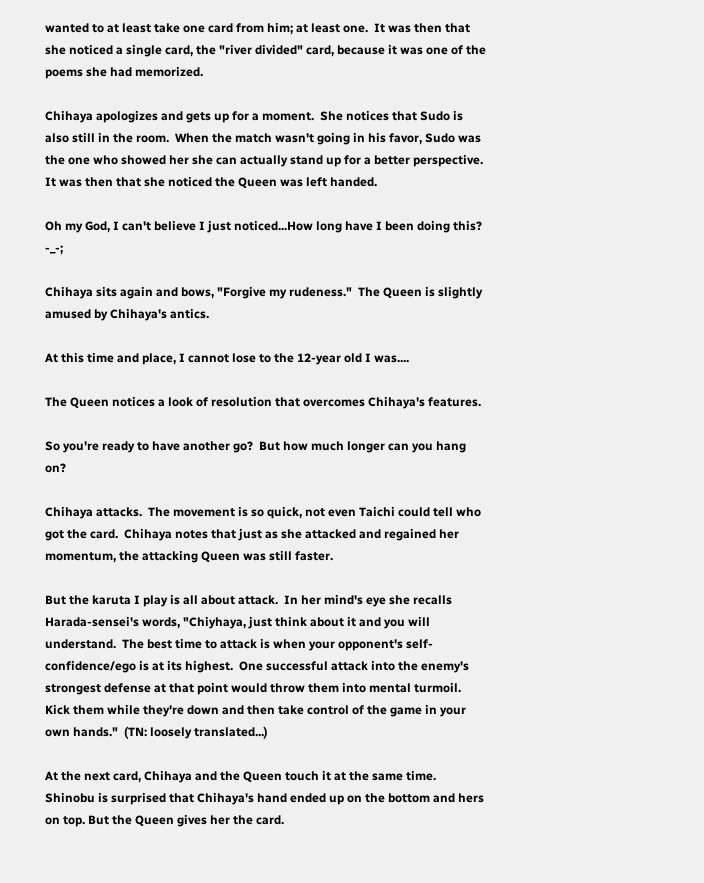wanted to at least take one card from him; at least one.  It was then that she noticed a single card, the "river divided" card, because it was one of the poems she had memorized.

Chihaya apologizes and gets up for a moment.  She notices that Sudo is also still in the room.  When the match wasn't going in his favor, Sudo was the one who showed her she can actually stand up for a better perspective.  It was then that she noticed the Queen was left handed.

Oh my God, I can't believe I just noticed...How long have I been doing this? -_-;

Chihaya sits again and bows, "Forgive my rudeness."  The Queen is slightly amused by Chihaya's antics.

At this time and place, I cannot lose to the 12-year old I was....

The Queen notices a look of resolution that overcomes Chihaya's features.

So you're ready to have another go?  But how much longer can you hang on?

Chihaya attacks.  The movement is so quick, not even Taichi could tell who got the card.  Chihaya notes that just as she attacked and regained her momentum, the attacking Queen was still faster.

But the karuta I play is all about attack.  In her mind's eye she recalls Harada-sensei's words, "Chiyhaya, just think about it and you will understand.  The best time to attack is when your opponent's self-confidence/ego is at its highest.  One successful attack into the enemy's strongest defense at that point would throw them into mental turmoil.  Kick them while they're down and then take control of the game in your own hands."  (TN: loosely translated...)

At the next card, Chihaya and the Queen touch it at the same time.  Shinobu is surprised that Chihaya's hand ended up on the bottom and hers on top. But the Queen gives her the card.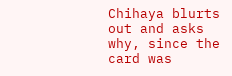Chihaya blurts out and asks why, since the card was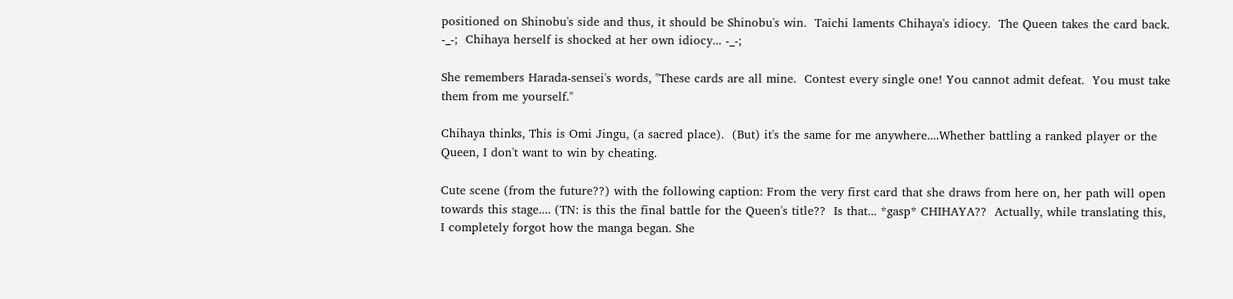positioned on Shinobu's side and thus, it should be Shinobu's win.  Taichi laments Chihaya's idiocy.  The Queen takes the card back.  -_-;  Chihaya herself is shocked at her own idiocy... -_-;

She remembers Harada-sensei's words, "These cards are all mine.  Contest every single one! You cannot admit defeat.  You must take them from me yourself."

Chihaya thinks, This is Omi Jingu, (a sacred place).  (But) it's the same for me anywhere....Whether battling a ranked player or the Queen, I don't want to win by cheating.

Cute scene (from the future??) with the following caption: From the very first card that she draws from here on, her path will open towards this stage.... (TN: is this the final battle for the Queen's title??  Is that... *gasp* CHIHAYA??  Actually, while translating this, I completely forgot how the manga began. She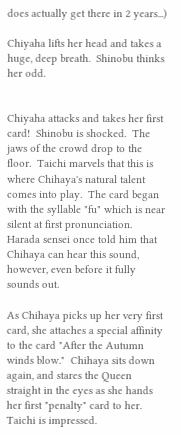does actually get there in 2 years...)

Chiyaha lifts her head and takes a huge, deep breath.  Shinobu thinks her odd.


Chiyaha attacks and takes her first card!  Shinobu is shocked.  The jaws of the crowd drop to the floor.  Taichi marvels that this is where Chihaya's natural talent comes into play.  The card began with the syllable "fu" which is near silent at first pronunciation.  Harada sensei once told him that Chihaya can hear this sound, however, even before it fully sounds out.

As Chihaya picks up her very first card, she attaches a special affinity to the card "After the Autumn winds blow."  Chihaya sits down again, and stares the Queen straight in the eyes as she hands her first "penalty" card to her.  Taichi is impressed.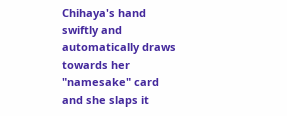Chihaya's hand swiftly and automatically draws towards her "namesake" card and she slaps it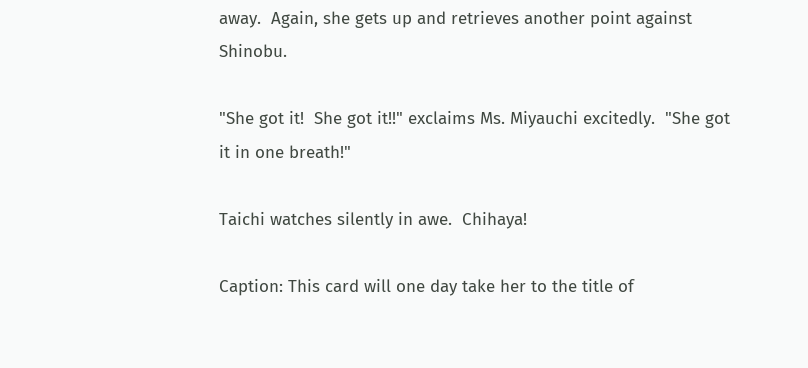away.  Again, she gets up and retrieves another point against Shinobu.

"She got it!  She got it!!" exclaims Ms. Miyauchi excitedly.  "She got it in one breath!"

Taichi watches silently in awe.  Chihaya!

Caption: This card will one day take her to the title of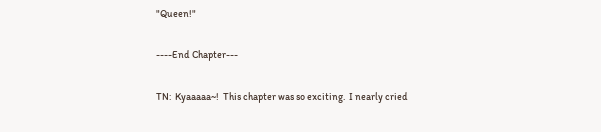"Queen!"

----End Chapter---

TN:  Kyaaaaa~!  This chapter was so exciting.  I nearly cried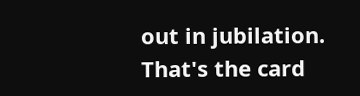out in jubilation.  That's the card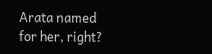Arata named for her, right?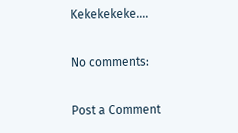Kekekekeke....

No comments:

Post a Comment